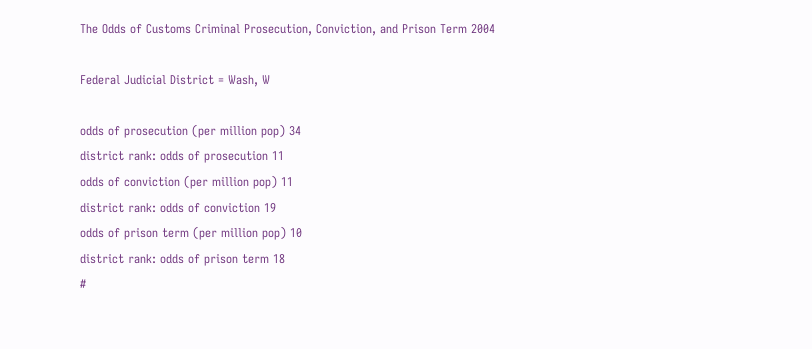The Odds of Customs Criminal Prosecution, Conviction, and Prison Term 2004

Federal Judicial District = Wash, W

odds of prosecution (per million pop) 34
district rank: odds of prosecution 11
odds of conviction (per million pop) 11
district rank: odds of conviction 19
odds of prison term (per million pop) 10
district rank: odds of prison term 18
#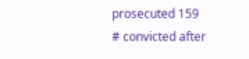prosecuted 159
# convicted after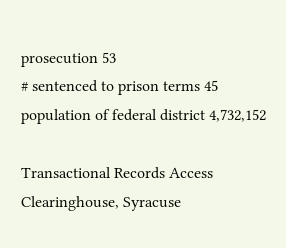prosecution 53
# sentenced to prison terms 45
population of federal district 4,732,152

Transactional Records Access Clearinghouse, Syracuse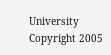University
Copyright 2005